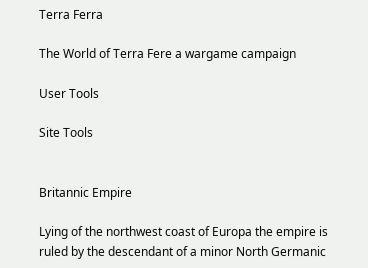Terra Ferra

The World of Terra Fere a wargame campaign

User Tools

Site Tools


Britannic Empire

Lying of the northwest coast of Europa the empire is ruled by the descendant of a minor North Germanic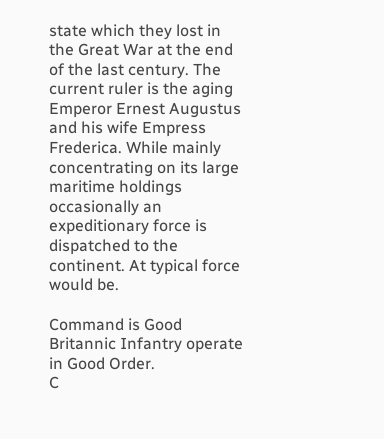state which they lost in the Great War at the end of the last century. The current ruler is the aging Emperor Ernest Augustus and his wife Empress Frederica. While mainly concentrating on its large maritime holdings occasionally an expeditionary force is dispatched to the continent. At typical force would be.

Command is Good
Britannic Infantry operate in Good Order.
C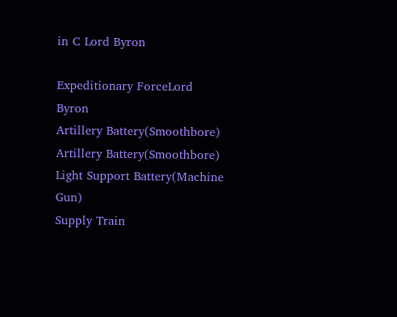in C Lord Byron

Expeditionary ForceLord Byron
Artillery Battery(Smoothbore)
Artillery Battery(Smoothbore)
Light Support Battery(Machine Gun)
Supply Train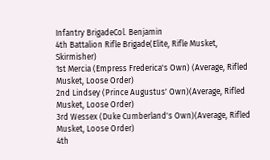Infantry BrigadeCol. Benjamin
4th Battalion Rifle Brigade(Elite, Rifle Musket, Skirmisher)
1st Mercia (Empress Frederica's Own) (Average, Rifled Musket, Loose Order)
2nd Lindsey (Prince Augustus' Own)(Average, Rifled Musket, Loose Order)
3rd Wessex (Duke Cumberland's Own)(Average, Rifled Musket, Loose Order)
4th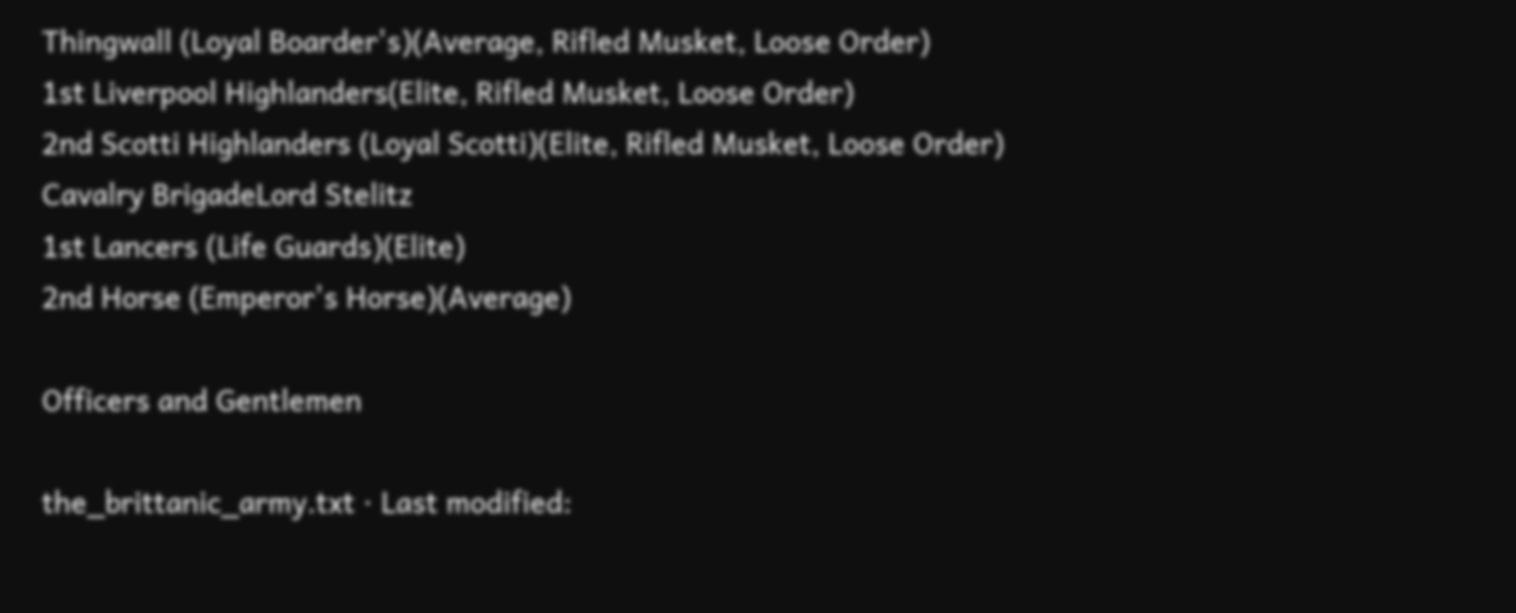Thingwall (Loyal Boarder's)(Average, Rifled Musket, Loose Order)
1st Liverpool Highlanders(Elite, Rifled Musket, Loose Order)
2nd Scotti Highlanders (Loyal Scotti)(Elite, Rifled Musket, Loose Order)
Cavalry BrigadeLord Stelitz
1st Lancers (Life Guards)(Elite)
2nd Horse (Emperor's Horse)(Average)

Officers and Gentlemen

the_brittanic_army.txt · Last modified: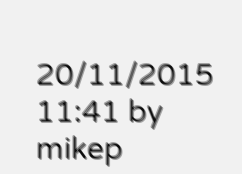20/11/2015 11:41 by mikep